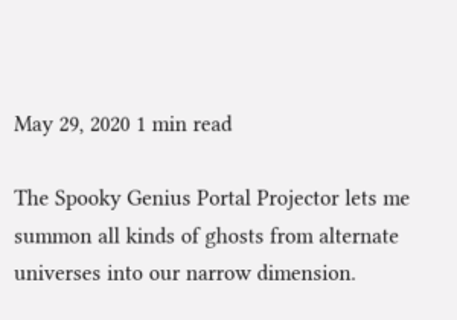May 29, 2020 1 min read

The Spooky Genius Portal Projector lets me summon all kinds of ghosts from alternate universes into our narrow dimension.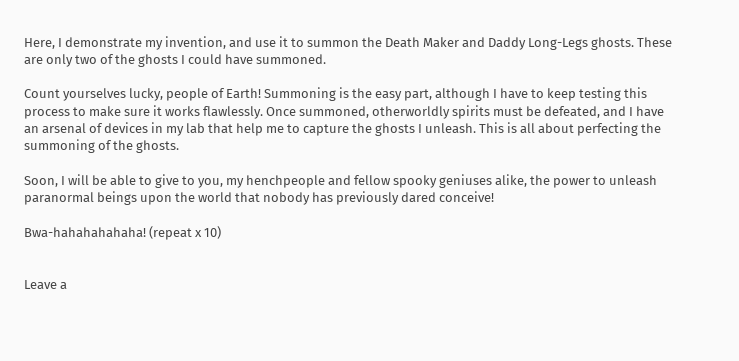Here, I demonstrate my invention, and use it to summon the Death Maker and Daddy Long-Legs ghosts. These are only two of the ghosts I could have summoned.

Count yourselves lucky, people of Earth! Summoning is the easy part, although I have to keep testing this process to make sure it works flawlessly. Once summoned, otherworldly spirits must be defeated, and I have an arsenal of devices in my lab that help me to capture the ghosts I unleash. This is all about perfecting the summoning of the ghosts.

Soon, I will be able to give to you, my henchpeople and fellow spooky geniuses alike, the power to unleash paranormal beings upon the world that nobody has previously dared conceive!

Bwa-hahahahahaha! (repeat x 10)


Leave a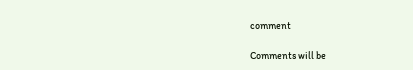comment

Comments will be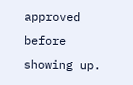approved before showing up.